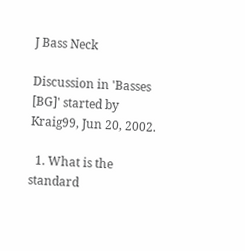J Bass Neck

Discussion in 'Basses [BG]' started by Kraig99, Jun 20, 2002.

  1. What is the standard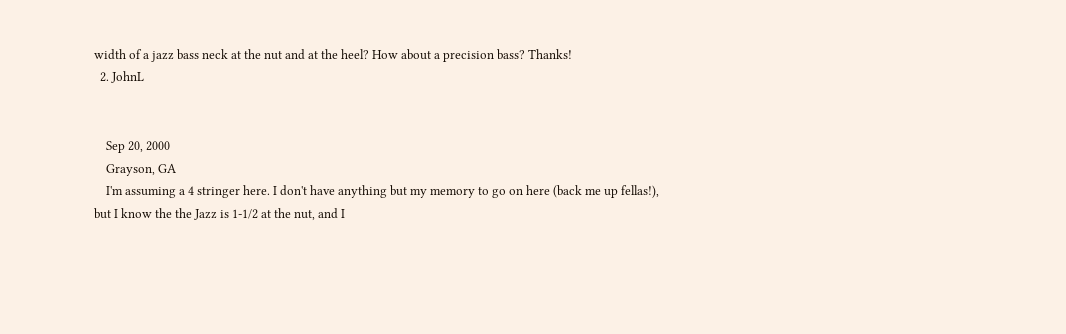width of a jazz bass neck at the nut and at the heel? How about a precision bass? Thanks!
  2. JohnL


    Sep 20, 2000
    Grayson, GA
    I'm assuming a 4 stringer here. I don't have anything but my memory to go on here (back me up fellas!), but I know the the Jazz is 1-1/2 at the nut, and I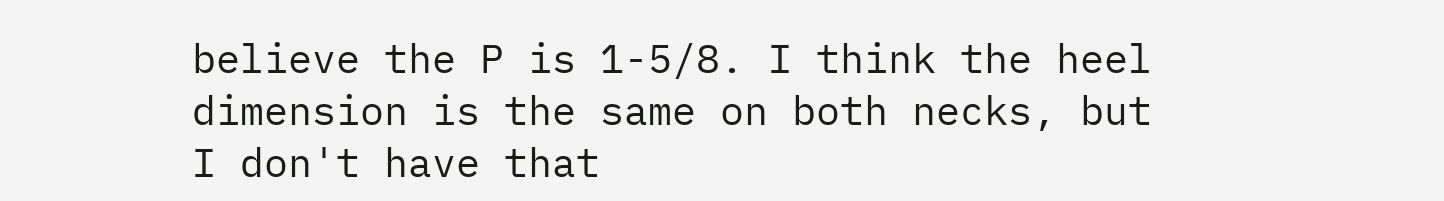believe the P is 1-5/8. I think the heel dimension is the same on both necks, but I don't have that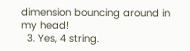dimension bouncing around in my head!
  3. Yes, 4 string.